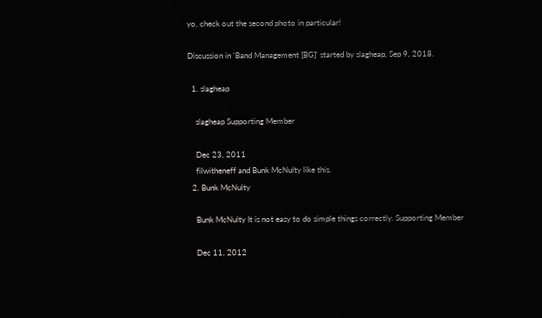yo, check out the second photo in particular!

Discussion in 'Band Management [BG]' started by slagheap, Sep 9, 2018.

  1. slagheap

    slagheap Supporting Member

    Dec 23, 2011
    filwitheneff and Bunk McNulty like this.
  2. Bunk McNulty

    Bunk McNulty It is not easy to do simple things correctly. Supporting Member

    Dec 11, 2012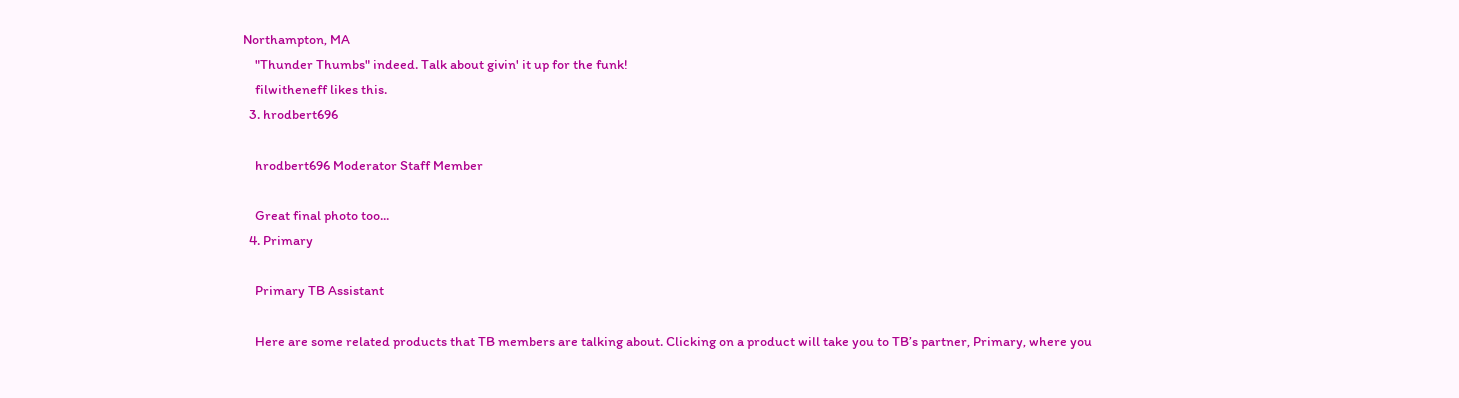Northampton, MA
    "Thunder Thumbs" indeed. Talk about givin' it up for the funk!
    filwitheneff likes this.
  3. hrodbert696

    hrodbert696 Moderator Staff Member

    Great final photo too...
  4. Primary

    Primary TB Assistant

    Here are some related products that TB members are talking about. Clicking on a product will take you to TB’s partner, Primary, where you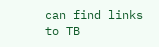can find links to TB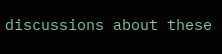discussions about these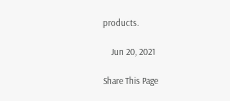products.

    Jun 20, 2021

Share This Page